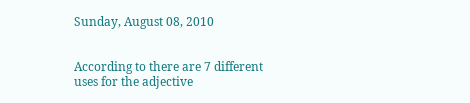Sunday, August 08, 2010


According to there are 7 different uses for the adjective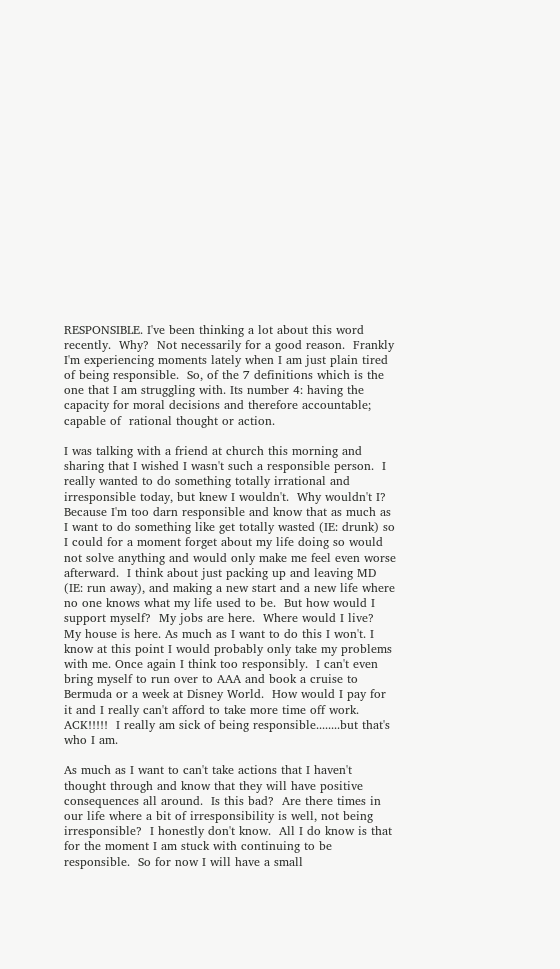RESPONSIBLE. I've been thinking a lot about this word recently.  Why?  Not necessarily for a good reason.  Frankly I'm experiencing moments lately when I am just plain tired of being responsible.  So, of the 7 definitions which is the one that I am struggling with. Its number 4: having the capacity for moral decisions and therefore accountable; capable of  rational thought or action.

I was talking with a friend at church this morning and sharing that I wished I wasn't such a responsible person.  I really wanted to do something totally irrational and irresponsible today, but knew I wouldn't.  Why wouldn't I?  Because I'm too darn responsible and know that as much as I want to do something like get totally wasted (IE: drunk) so I could for a moment forget about my life doing so would not solve anything and would only make me feel even worse afterward.  I think about just packing up and leaving MD (IE: run away), and making a new start and a new life where no one knows what my life used to be.  But how would I support myself?  My jobs are here.  Where would I live?  My house is here. As much as I want to do this I won't. I know at this point I would probably only take my problems with me. Once again I think too responsibly.  I can't even bring myself to run over to AAA and book a cruise to Bermuda or a week at Disney World.  How would I pay for it and I really can't afford to take more time off work.  ACK!!!!!  I really am sick of being responsible........but that's who I am.

As much as I want to can't take actions that I haven't thought through and know that they will have positive consequences all around.  Is this bad?  Are there times in our life where a bit of irresponsibility is well, not being irresponsible?  I honestly don't know.  All I do know is that for the moment I am stuck with continuing to be responsible.  So for now I will have a small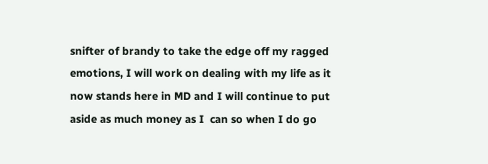snifter of brandy to take the edge off my ragged emotions, I will work on dealing with my life as it now stands here in MD and I will continue to put aside as much money as I  can so when I do go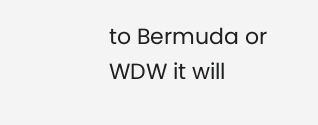to Bermuda or WDW it will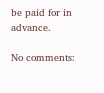be paid for in advance.

No comments: